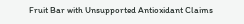Fruit Bar with Unsupported Antioxidant Claims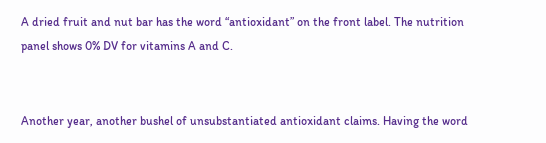A dried fruit and nut bar has the word “antioxidant” on the front label. The nutrition panel shows 0% DV for vitamins A and C.


Another year, another bushel of unsubstantiated antioxidant claims. Having the word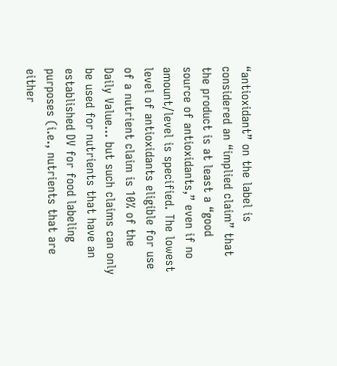“antioxidant” on the label is considered an “implied claim” that the product is at least a “good source of antioxidants,” even if no amount/level is specified. The lowest level of antioxidants eligible for use of a nutrient claim is 10% of the Daily Value... but such claims can only be used for nutrients that have an established DV for food labeling purposes (i.e., nutrients that are either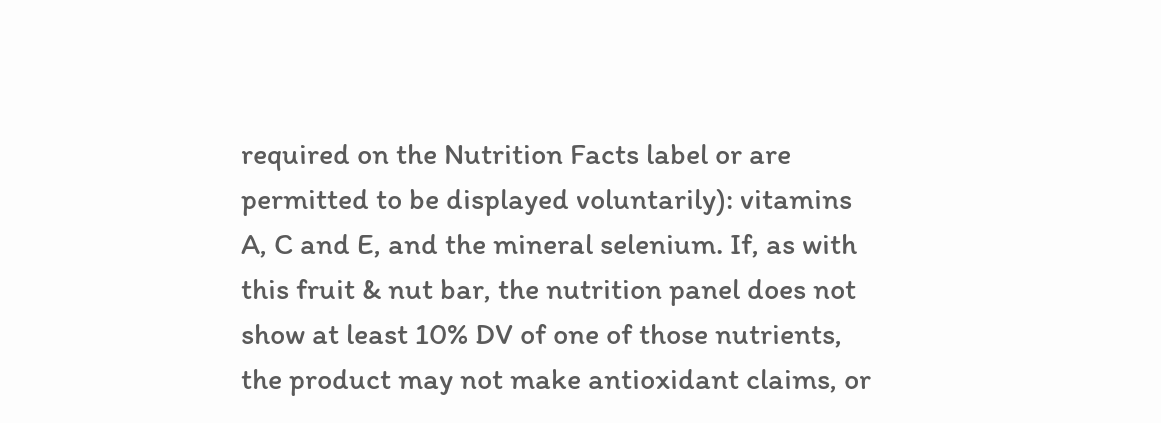required on the Nutrition Facts label or are permitted to be displayed voluntarily): vitamins A, C and E, and the mineral selenium. If, as with this fruit & nut bar, the nutrition panel does not show at least 10% DV of one of those nutrients, the product may not make antioxidant claims, or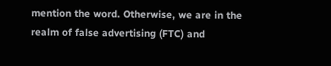mention the word. Otherwise, we are in the realm of false advertising (FTC) and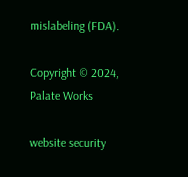mislabeling (FDA).

Copyright © 2024, Palate Works

website security